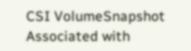CSI VolumeSnapshot Associated with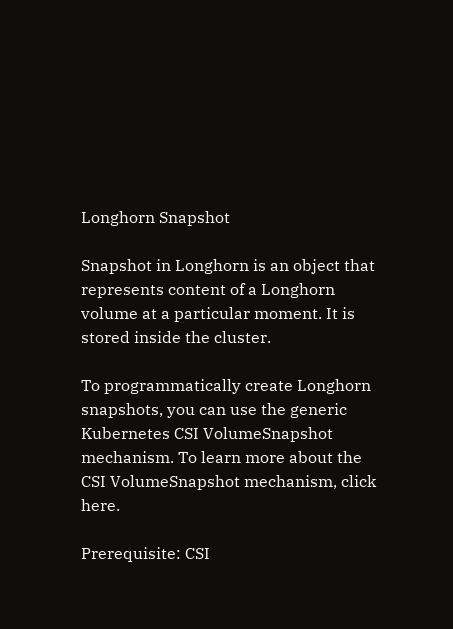Longhorn Snapshot

Snapshot in Longhorn is an object that represents content of a Longhorn volume at a particular moment. It is stored inside the cluster.

To programmatically create Longhorn snapshots, you can use the generic Kubernetes CSI VolumeSnapshot mechanism. To learn more about the CSI VolumeSnapshot mechanism, click here.

Prerequisite: CSI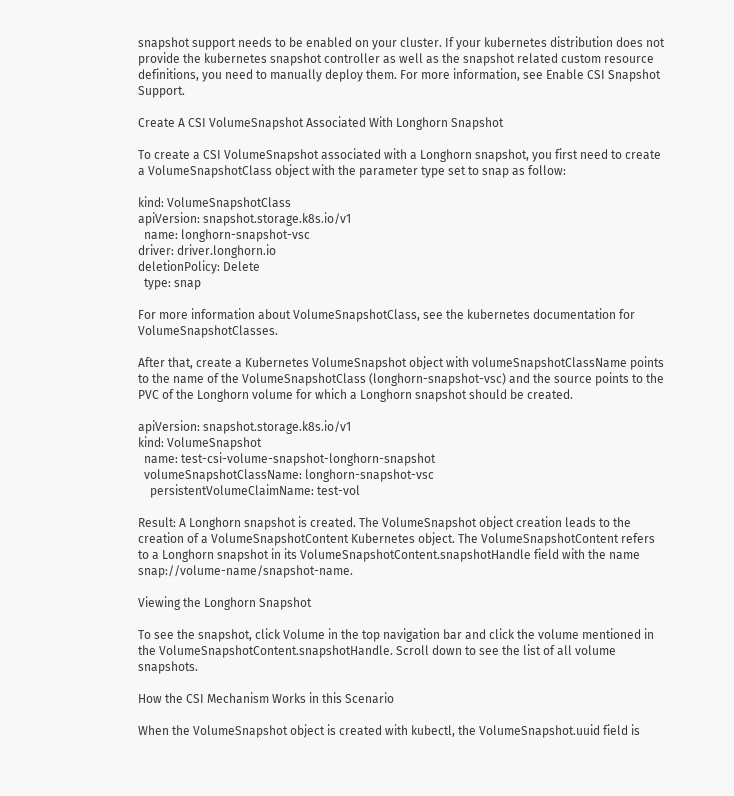snapshot support needs to be enabled on your cluster. If your kubernetes distribution does not provide the kubernetes snapshot controller as well as the snapshot related custom resource definitions, you need to manually deploy them. For more information, see Enable CSI Snapshot Support.

Create A CSI VolumeSnapshot Associated With Longhorn Snapshot

To create a CSI VolumeSnapshot associated with a Longhorn snapshot, you first need to create a VolumeSnapshotClass object with the parameter type set to snap as follow:

kind: VolumeSnapshotClass
apiVersion: snapshot.storage.k8s.io/v1
  name: longhorn-snapshot-vsc
driver: driver.longhorn.io
deletionPolicy: Delete
  type: snap

For more information about VolumeSnapshotClass, see the kubernetes documentation for VolumeSnapshotClasses.

After that, create a Kubernetes VolumeSnapshot object with volumeSnapshotClassName points to the name of the VolumeSnapshotClass (longhorn-snapshot-vsc) and the source points to the PVC of the Longhorn volume for which a Longhorn snapshot should be created.

apiVersion: snapshot.storage.k8s.io/v1
kind: VolumeSnapshot
  name: test-csi-volume-snapshot-longhorn-snapshot
  volumeSnapshotClassName: longhorn-snapshot-vsc
    persistentVolumeClaimName: test-vol

Result: A Longhorn snapshot is created. The VolumeSnapshot object creation leads to the creation of a VolumeSnapshotContent Kubernetes object. The VolumeSnapshotContent refers to a Longhorn snapshot in its VolumeSnapshotContent.snapshotHandle field with the name snap://volume-name/snapshot-name.

Viewing the Longhorn Snapshot

To see the snapshot, click Volume in the top navigation bar and click the volume mentioned in the VolumeSnapshotContent.snapshotHandle. Scroll down to see the list of all volume snapshots.

How the CSI Mechanism Works in this Scenario

When the VolumeSnapshot object is created with kubectl, the VolumeSnapshot.uuid field is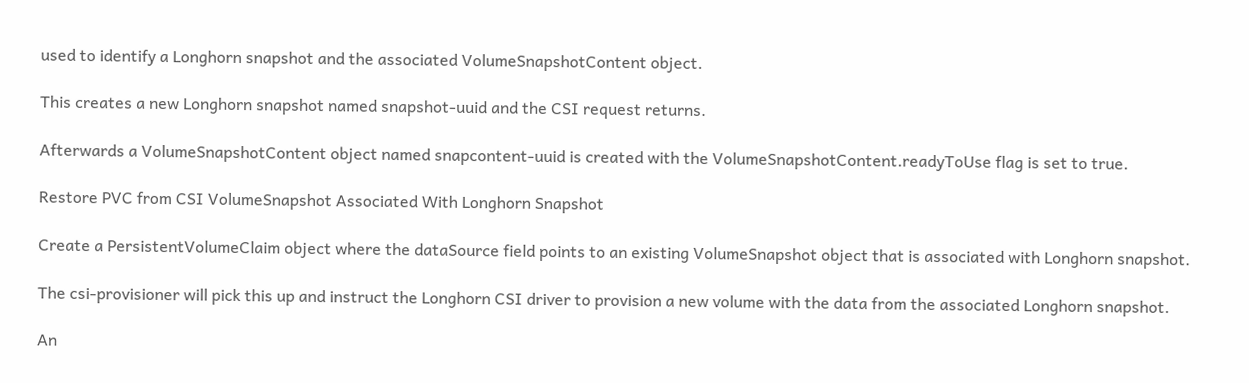used to identify a Longhorn snapshot and the associated VolumeSnapshotContent object.

This creates a new Longhorn snapshot named snapshot-uuid and the CSI request returns.

Afterwards a VolumeSnapshotContent object named snapcontent-uuid is created with the VolumeSnapshotContent.readyToUse flag is set to true.

Restore PVC from CSI VolumeSnapshot Associated With Longhorn Snapshot

Create a PersistentVolumeClaim object where the dataSource field points to an existing VolumeSnapshot object that is associated with Longhorn snapshot.

The csi-provisioner will pick this up and instruct the Longhorn CSI driver to provision a new volume with the data from the associated Longhorn snapshot.

An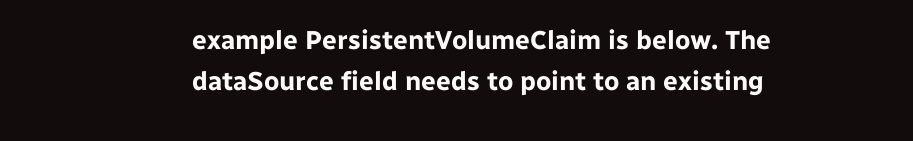example PersistentVolumeClaim is below. The dataSource field needs to point to an existing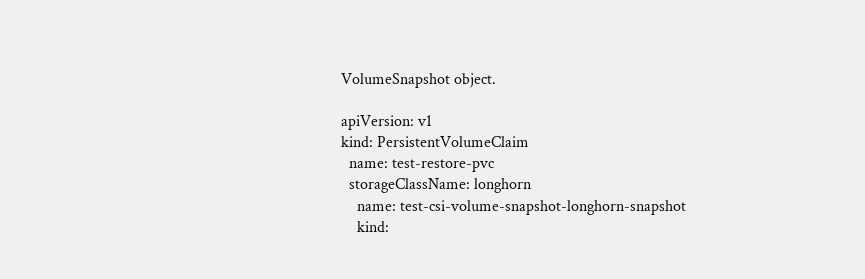VolumeSnapshot object.

apiVersion: v1
kind: PersistentVolumeClaim
  name: test-restore-pvc
  storageClassName: longhorn
    name: test-csi-volume-snapshot-longhorn-snapshot
    kind: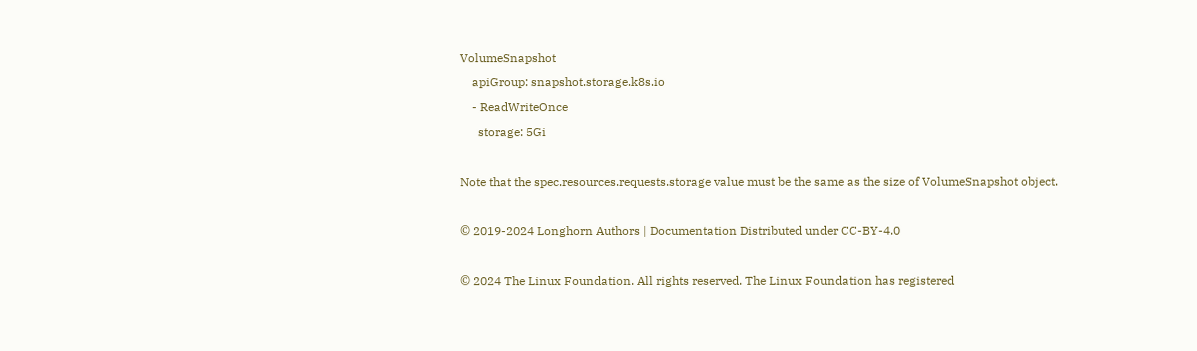VolumeSnapshot
    apiGroup: snapshot.storage.k8s.io
    - ReadWriteOnce
      storage: 5Gi

Note that the spec.resources.requests.storage value must be the same as the size of VolumeSnapshot object.

© 2019-2024 Longhorn Authors | Documentation Distributed under CC-BY-4.0

© 2024 The Linux Foundation. All rights reserved. The Linux Foundation has registered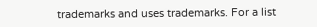trademarks and uses trademarks. For a list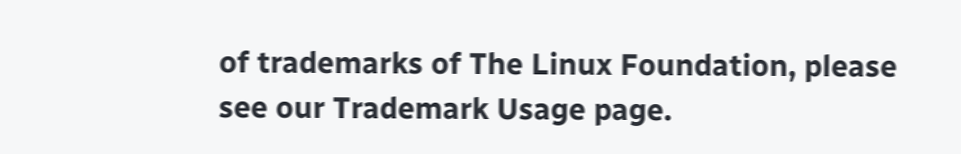of trademarks of The Linux Foundation, please see our Trademark Usage page.